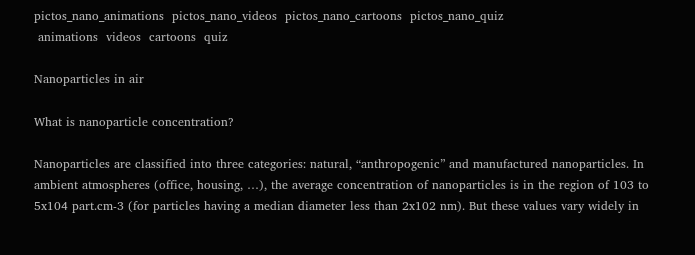pictos_nano_animations  pictos_nano_videos  pictos_nano_cartoons  pictos_nano_quiz
 animations  videos  cartoons  quiz

Nanoparticles in air

What is nanoparticle concentration?

Nanoparticles are classified into three categories: natural, “anthropogenic” and manufactured nanoparticles. In ambient atmospheres (office, housing, …), the average concentration of nanoparticles is in the region of 103 to 5x104 part.cm-3 (for particles having a median diameter less than 2x102 nm). But these values vary widely in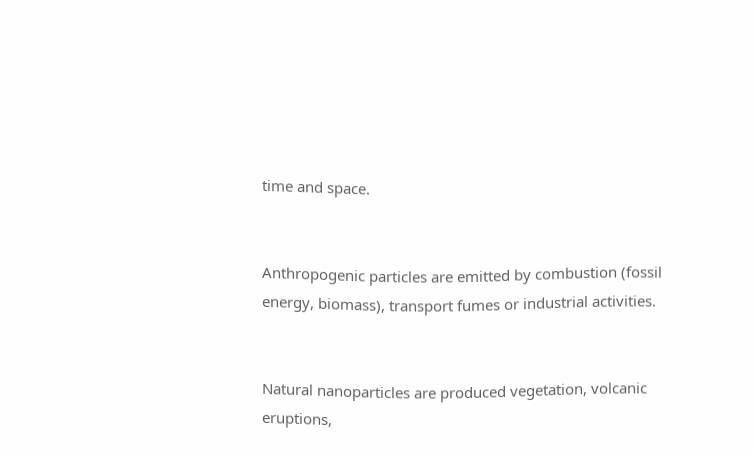time and space.


Anthropogenic particles are emitted by combustion (fossil energy, biomass), transport fumes or industrial activities.


Natural nanoparticles are produced vegetation, volcanic eruptions,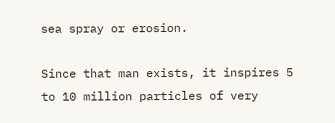sea spray or erosion.

Since that man exists, it inspires 5 to 10 million particles of very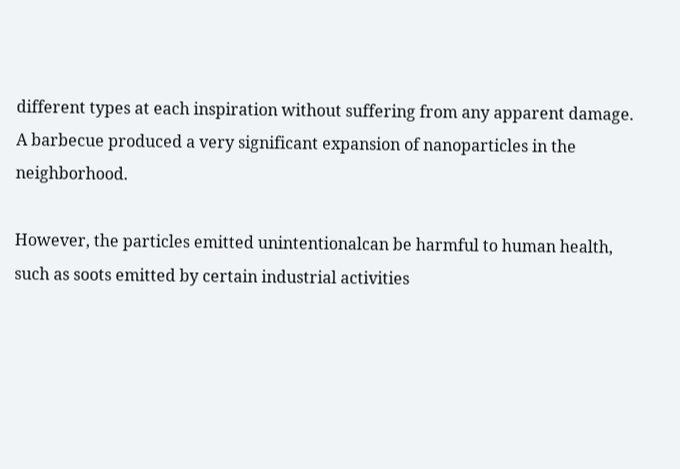different types at each inspiration without suffering from any apparent damage. A barbecue produced a very significant expansion of nanoparticles in the neighborhood.

However, the particles emitted unintentionalcan be harmful to human health, such as soots emitted by certain industrial activities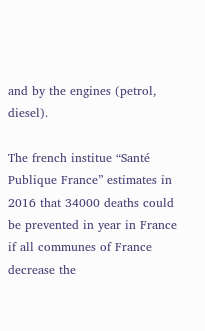and by the engines (petrol, diesel).

The french institue “Santé Publique France” estimates in 2016 that 34000 deaths could be prevented in year in France if all communes of France decrease the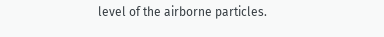level of the airborne particles.